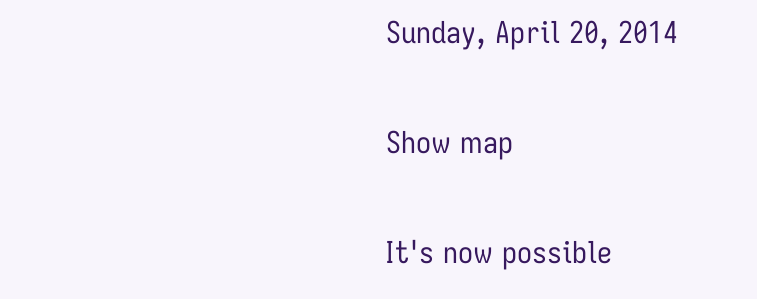Sunday, April 20, 2014

Show map

It's now possible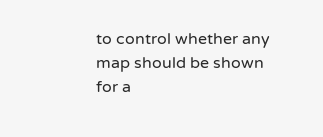to control whether any map should be shown for a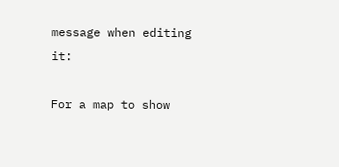message when editing it:

For a map to show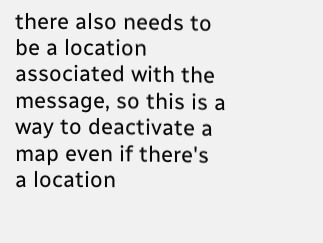there also needs to be a location associated with the message, so this is a way to deactivate a map even if there's a location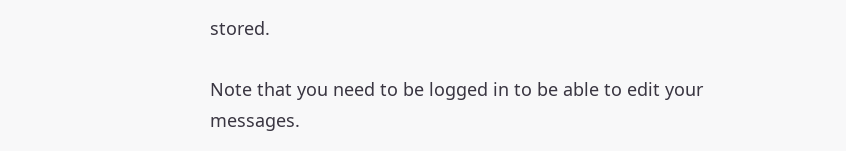stored.

Note that you need to be logged in to be able to edit your messages.